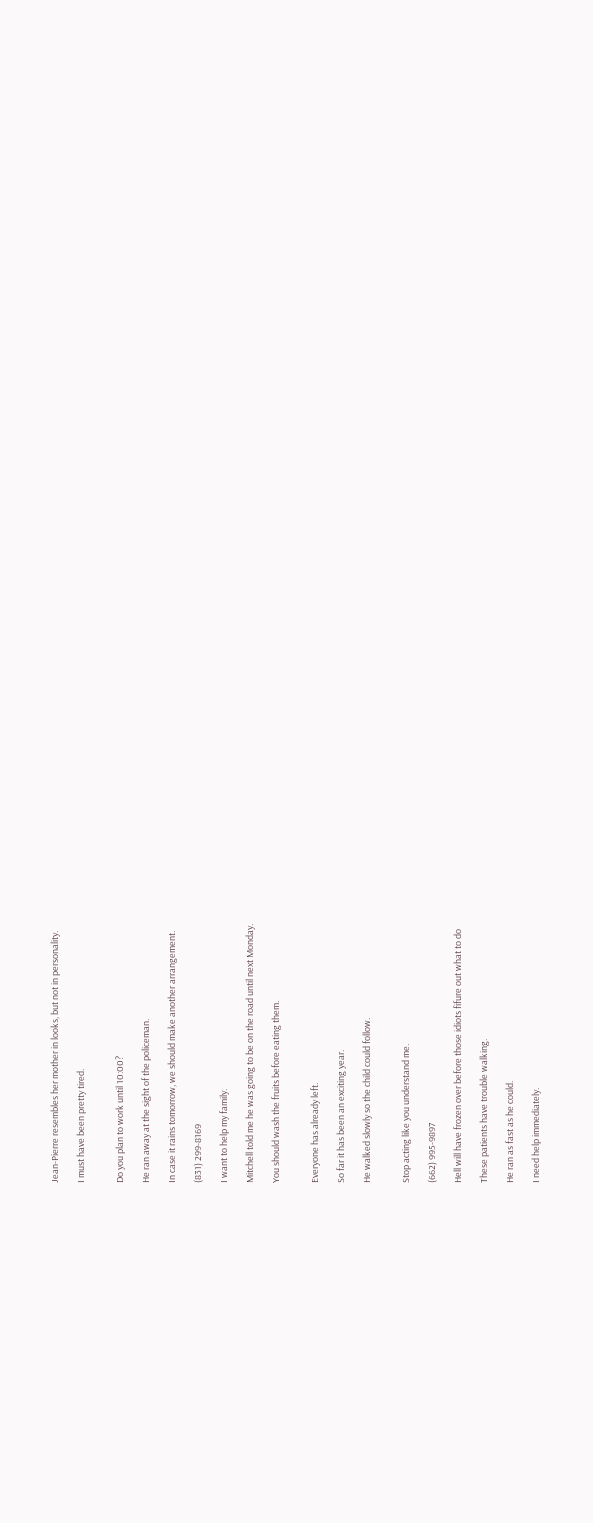Jean-Pierre resembles her mother in looks, but not in personality.

I must have been pretty tired.


Do you plan to work until 10:00?

He ran away at the sight of the policeman.

In case it rains tomorrow, we should make another arrangement.

(831) 299-8169

I want to help my family.

Mitchell told me he was going to be on the road until next Monday.

You should wash the fruits before eating them.


Everyone has already left.

So far it has been an exciting year.

He walked slowly so the child could follow.


Stop acting like you understand me.

(662) 995-9897

Hell will have frozen over before those idiots fifure out what to do

These patients have trouble walking.

He ran as fast as he could.

I need help immediately.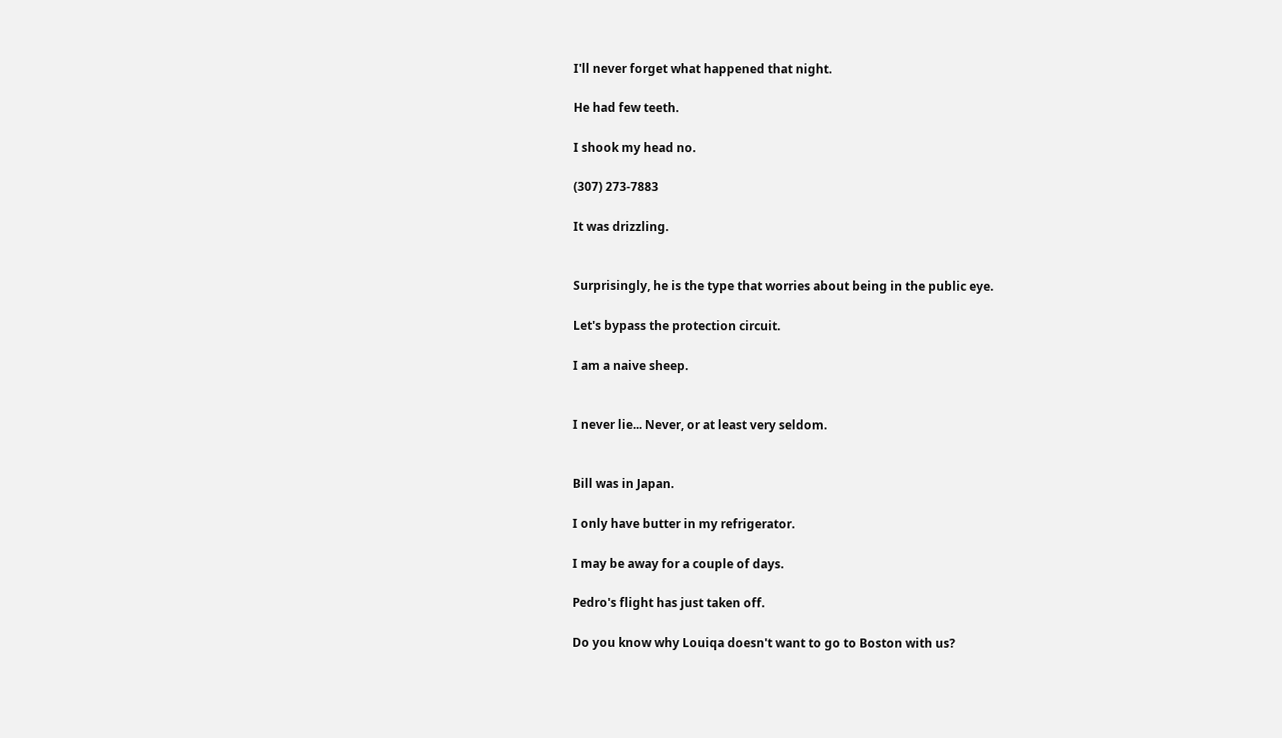I'll never forget what happened that night.

He had few teeth.

I shook my head no.

(307) 273-7883

It was drizzling.


Surprisingly, he is the type that worries about being in the public eye.

Let's bypass the protection circuit.

I am a naive sheep.


I never lie... Never, or at least very seldom.


Bill was in Japan.

I only have butter in my refrigerator.

I may be away for a couple of days.

Pedro's flight has just taken off.

Do you know why Louiqa doesn't want to go to Boston with us?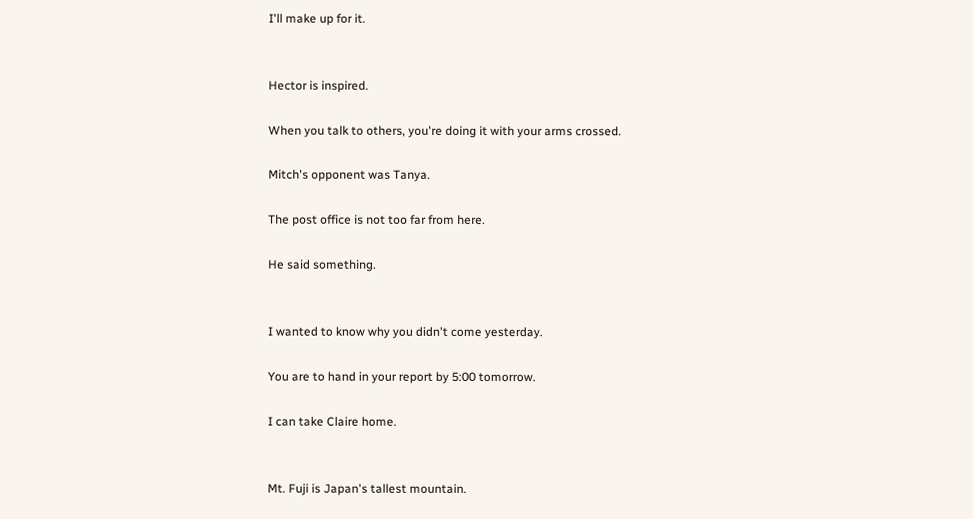I'll make up for it.


Hector is inspired.

When you talk to others, you're doing it with your arms crossed.

Mitch's opponent was Tanya.

The post office is not too far from here.

He said something.


I wanted to know why you didn't come yesterday.

You are to hand in your report by 5:00 tomorrow.

I can take Claire home.


Mt. Fuji is Japan's tallest mountain.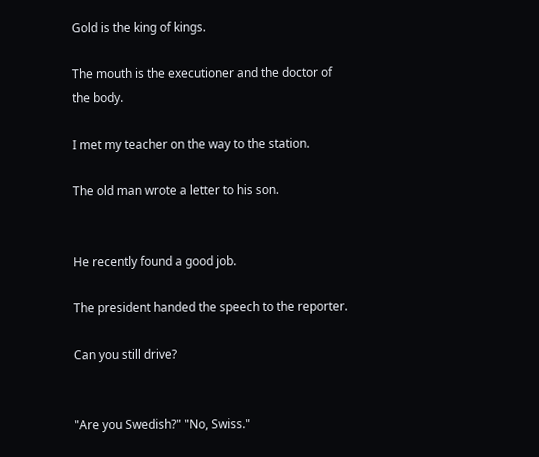Gold is the king of kings.

The mouth is the executioner and the doctor of the body.

I met my teacher on the way to the station.

The old man wrote a letter to his son.


He recently found a good job.

The president handed the speech to the reporter.

Can you still drive?


"Are you Swedish?" "No, Swiss."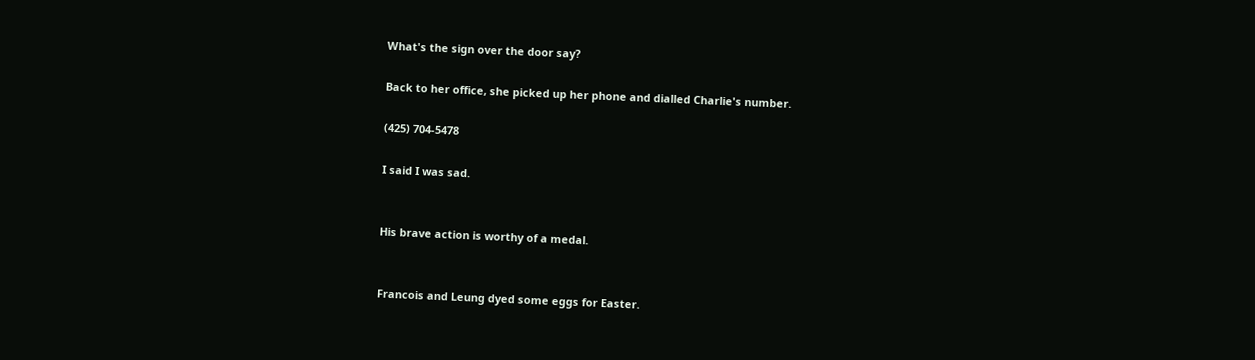What's the sign over the door say?

Back to her office, she picked up her phone and dialled Charlie's number.

(425) 704-5478

I said I was sad.


His brave action is worthy of a medal.


Francois and Leung dyed some eggs for Easter.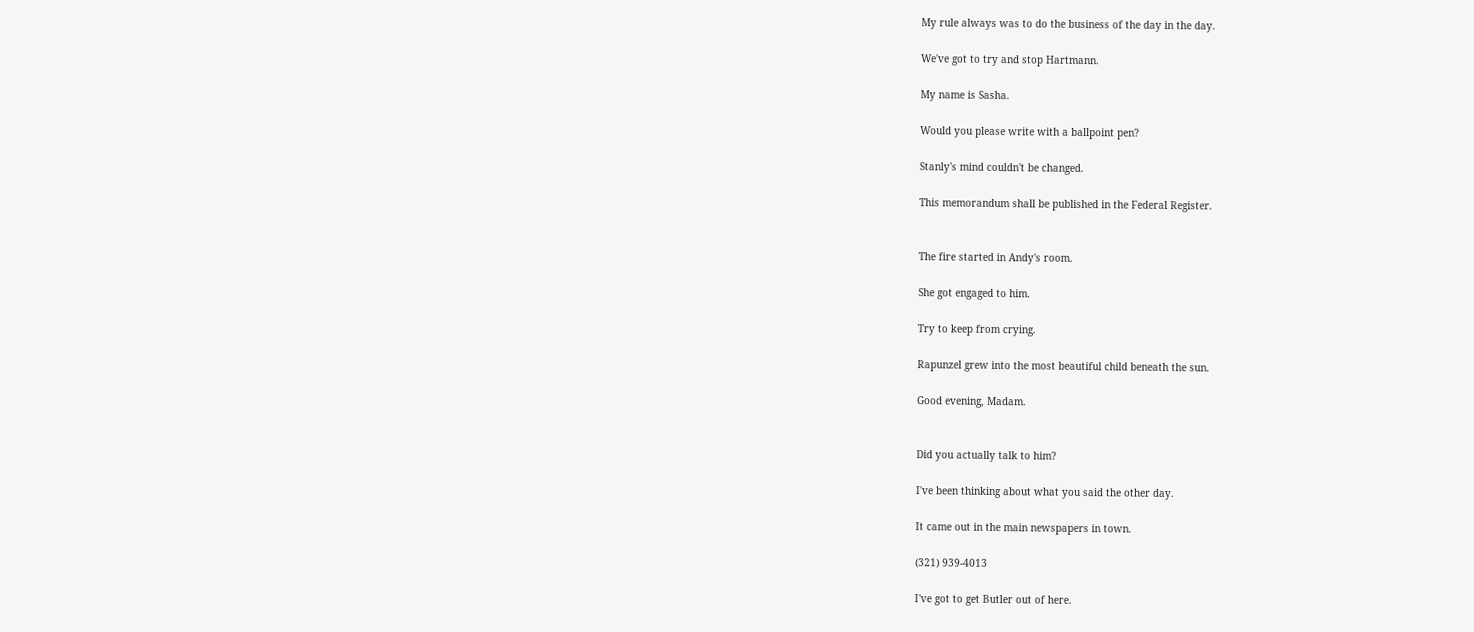My rule always was to do the business of the day in the day.

We've got to try and stop Hartmann.

My name is Sasha.

Would you please write with a ballpoint pen?

Stanly's mind couldn't be changed.

This memorandum shall be published in the Federal Register.


The fire started in Andy's room.

She got engaged to him.

Try to keep from crying.

Rapunzel grew into the most beautiful child beneath the sun.

Good evening, Madam.


Did you actually talk to him?

I've been thinking about what you said the other day.

It came out in the main newspapers in town.

(321) 939-4013

I've got to get Butler out of here.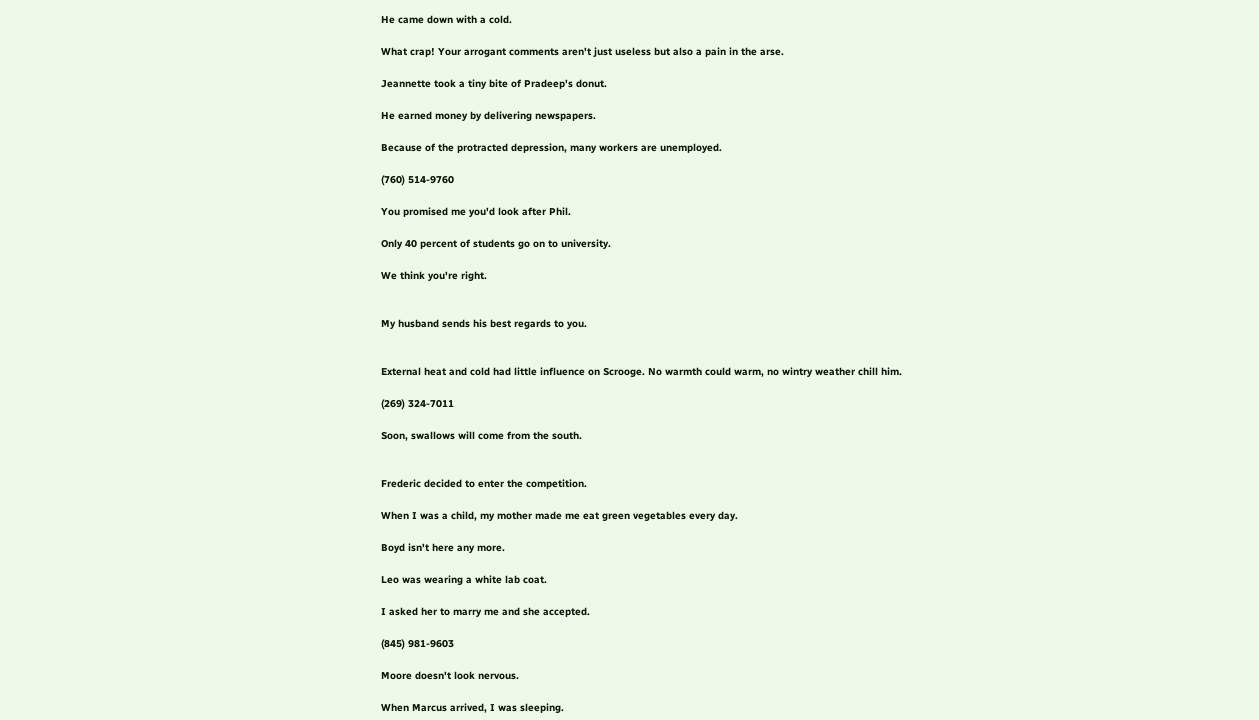He came down with a cold.

What crap! Your arrogant comments aren't just useless but also a pain in the arse.

Jeannette took a tiny bite of Pradeep's donut.

He earned money by delivering newspapers.

Because of the protracted depression, many workers are unemployed.

(760) 514-9760

You promised me you'd look after Phil.

Only 40 percent of students go on to university.

We think you're right.


My husband sends his best regards to you.


External heat and cold had little influence on Scrooge. No warmth could warm, no wintry weather chill him.

(269) 324-7011

Soon, swallows will come from the south.


Frederic decided to enter the competition.

When I was a child, my mother made me eat green vegetables every day.

Boyd isn't here any more.

Leo was wearing a white lab coat.

I asked her to marry me and she accepted.

(845) 981-9603

Moore doesn't look nervous.

When Marcus arrived, I was sleeping.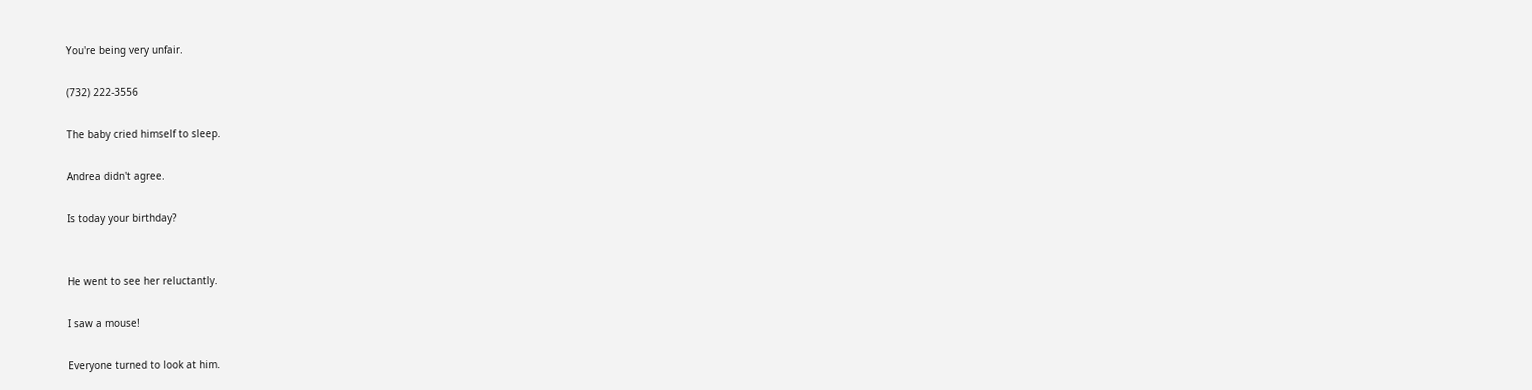You're being very unfair.

(732) 222-3556

The baby cried himself to sleep.

Andrea didn't agree.

Is today your birthday?


He went to see her reluctantly.

I saw a mouse!

Everyone turned to look at him.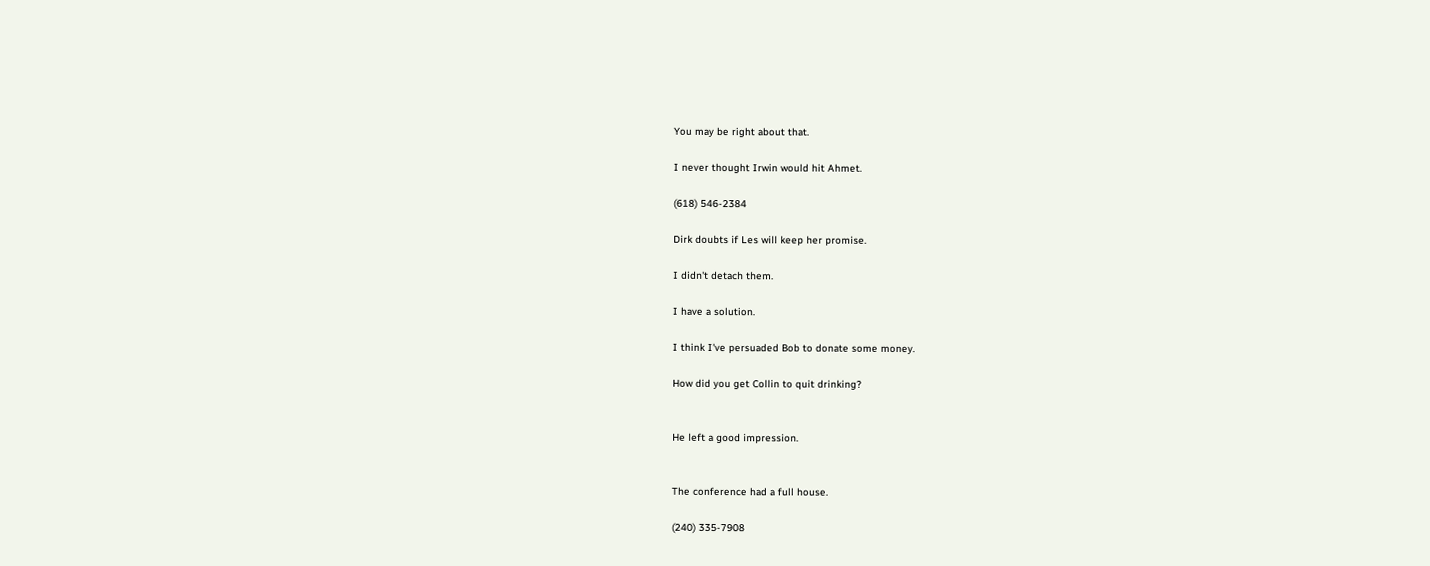You may be right about that.

I never thought Irwin would hit Ahmet.

(618) 546-2384

Dirk doubts if Les will keep her promise.

I didn't detach them.

I have a solution.

I think I've persuaded Bob to donate some money.

How did you get Collin to quit drinking?


He left a good impression.


The conference had a full house.

(240) 335-7908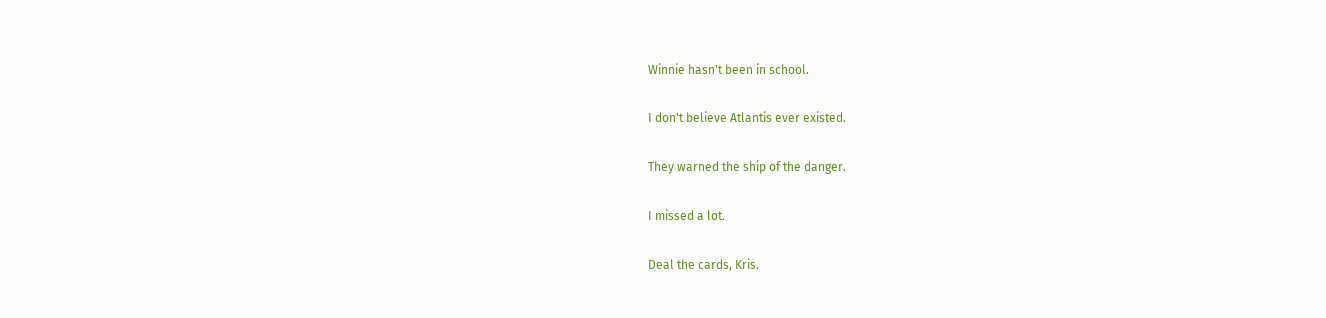Winnie hasn't been in school.

I don't believe Atlantis ever existed.

They warned the ship of the danger.

I missed a lot.

Deal the cards, Kris.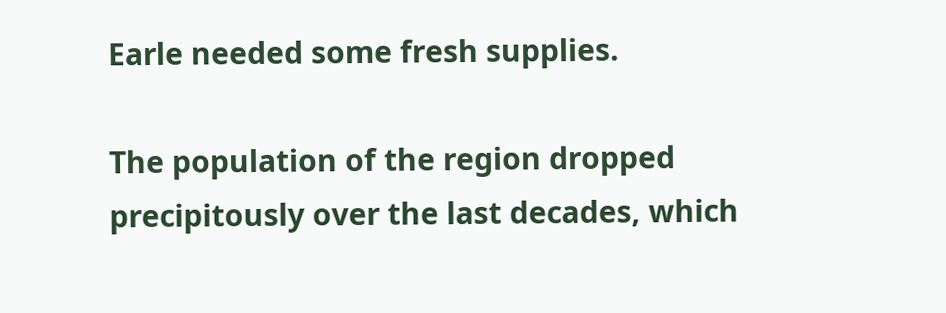Earle needed some fresh supplies.

The population of the region dropped precipitously over the last decades, which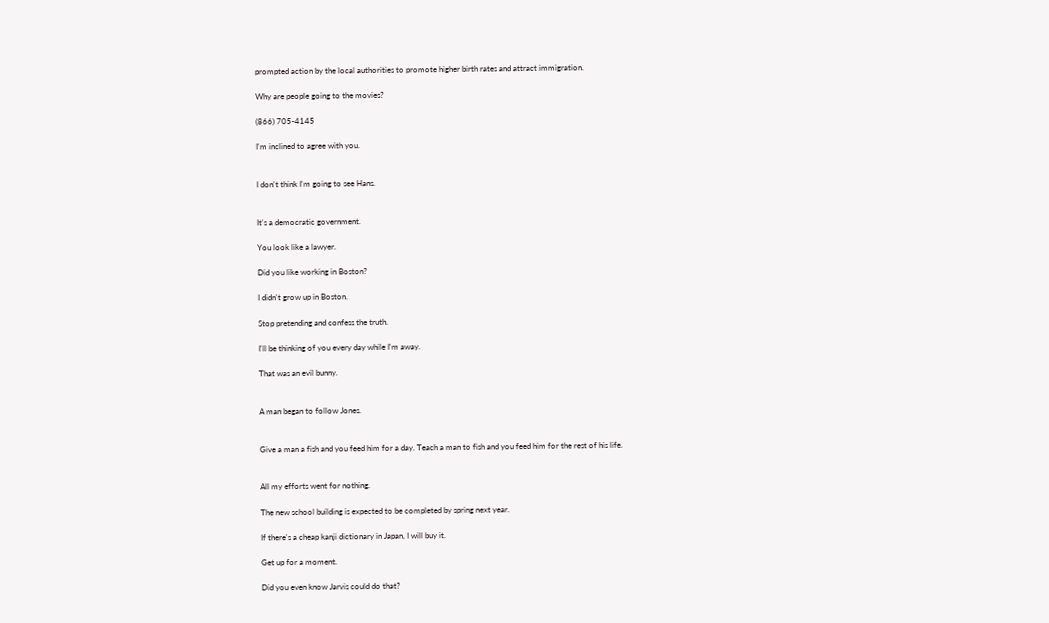prompted action by the local authorities to promote higher birth rates and attract immigration.

Why are people going to the movies?

(866) 705-4145

I'm inclined to agree with you.


I don't think I'm going to see Hans.


It's a democratic government.

You look like a lawyer.

Did you like working in Boston?

I didn't grow up in Boston.

Stop pretending and confess the truth.

I'll be thinking of you every day while I'm away.

That was an evil bunny.


A man began to follow Jones.


Give a man a fish and you feed him for a day. Teach a man to fish and you feed him for the rest of his life.


All my efforts went for nothing.

The new school building is expected to be completed by spring next year.

If there's a cheap kanji dictionary in Japan, I will buy it.

Get up for a moment.

Did you even know Jarvis could do that?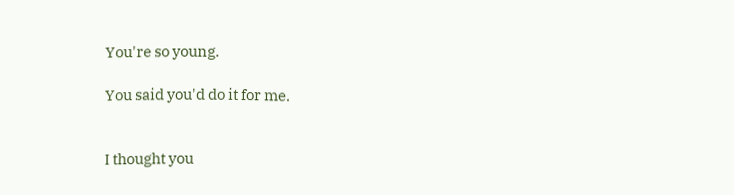You're so young.

You said you'd do it for me.


I thought you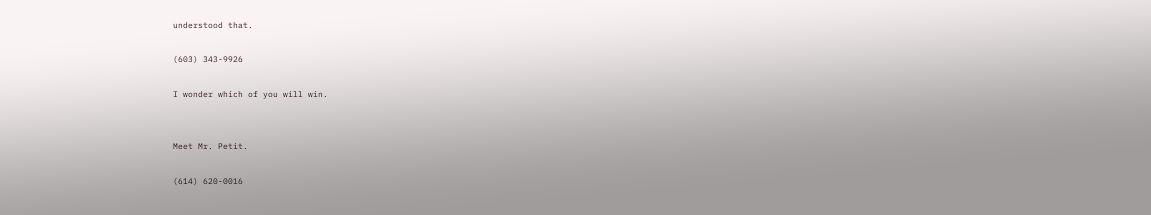understood that.

(603) 343-9926

I wonder which of you will win.


Meet Mr. Petit.

(614) 620-0016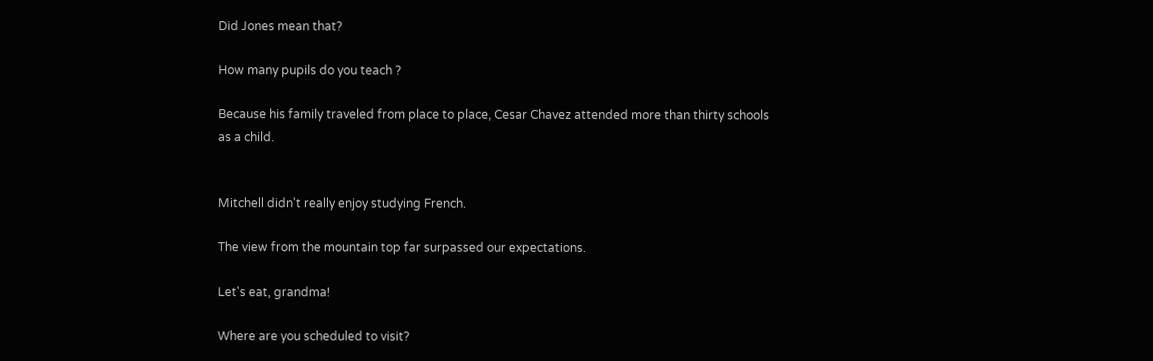Did Jones mean that?

How many pupils do you teach ?

Because his family traveled from place to place, Cesar Chavez attended more than thirty schools as a child.


Mitchell didn't really enjoy studying French.

The view from the mountain top far surpassed our expectations.

Let's eat, grandma!

Where are you scheduled to visit?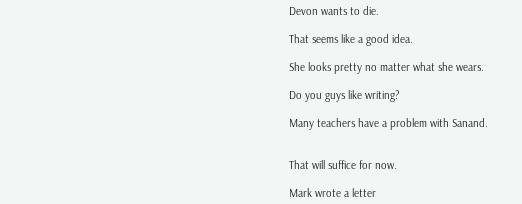Devon wants to die.

That seems like a good idea.

She looks pretty no matter what she wears.

Do you guys like writing?

Many teachers have a problem with Sanand.


That will suffice for now.

Mark wrote a letter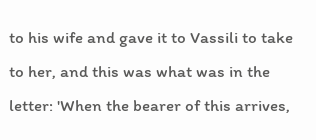to his wife and gave it to Vassili to take to her, and this was what was in the letter: 'When the bearer of this arrives,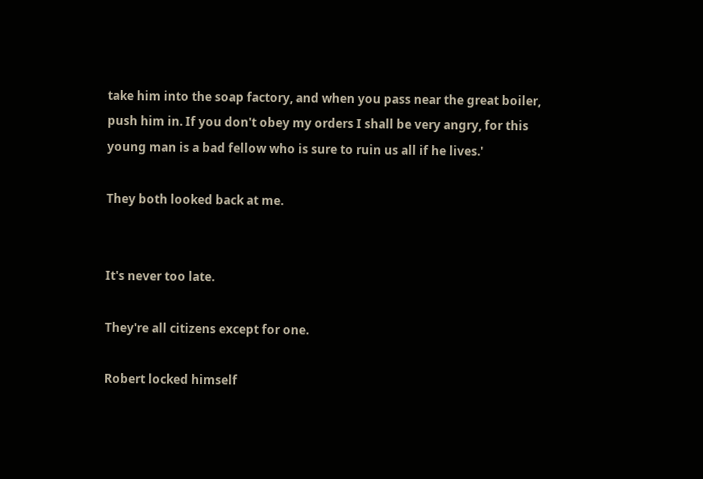take him into the soap factory, and when you pass near the great boiler, push him in. If you don't obey my orders I shall be very angry, for this young man is a bad fellow who is sure to ruin us all if he lives.'

They both looked back at me.


It's never too late.

They're all citizens except for one.

Robert locked himself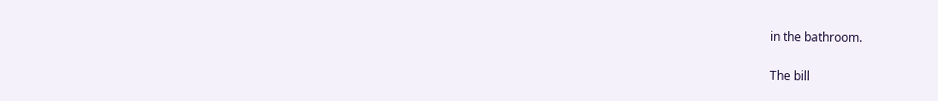in the bathroom.


The bill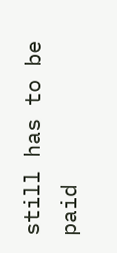still has to be paid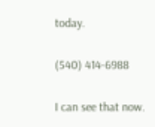today.

(540) 414-6988

I can see that now.